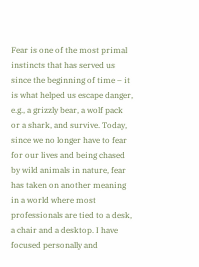Fear is one of the most primal instincts that has served us since the beginning of time – it is what helped us escape danger, e.g., a grizzly bear, a wolf pack or a shark, and survive. Today, since we no longer have to fear for our lives and being chased by wild animals in nature, fear has taken on another meaning in a world where most professionals are tied to a desk, a chair and a desktop. I have focused personally and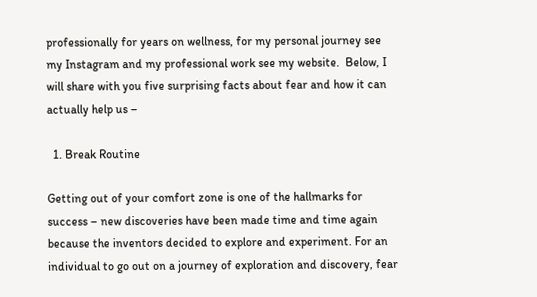professionally for years on wellness, for my personal journey see my Instagram and my professional work see my website.  Below, I will share with you five surprising facts about fear and how it can actually help us –

  1. Break Routine

Getting out of your comfort zone is one of the hallmarks for success – new discoveries have been made time and time again because the inventors decided to explore and experiment. For an individual to go out on a journey of exploration and discovery, fear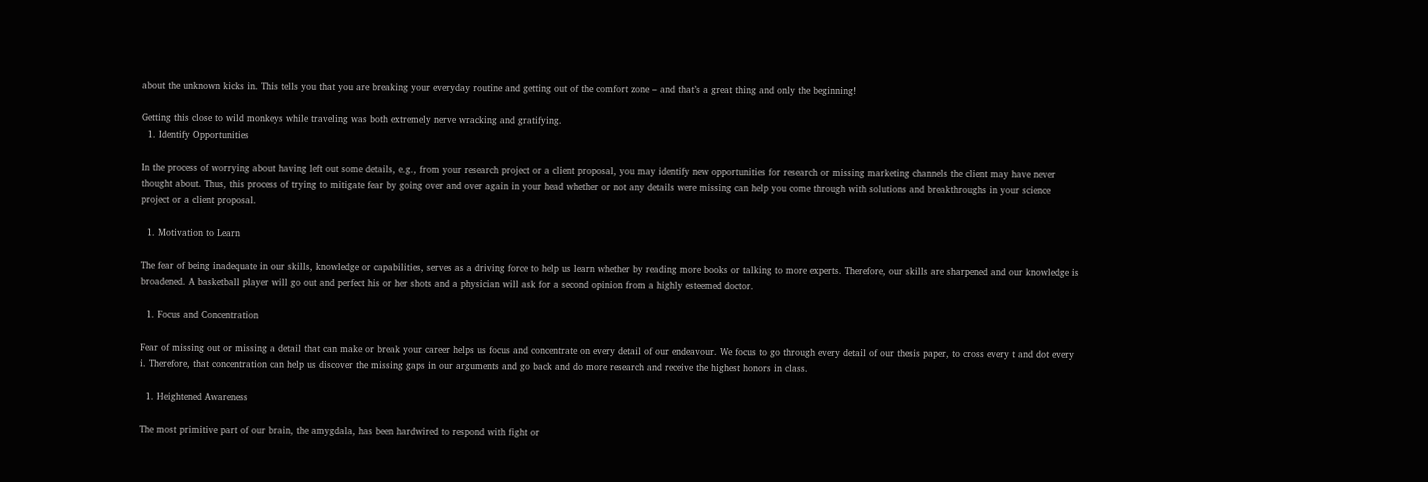about the unknown kicks in. This tells you that you are breaking your everyday routine and getting out of the comfort zone – and that’s a great thing and only the beginning!

Getting this close to wild monkeys while traveling was both extremely nerve wracking and gratifying.
  1. Identify Opportunities

In the process of worrying about having left out some details, e.g., from your research project or a client proposal, you may identify new opportunities for research or missing marketing channels the client may have never thought about. Thus, this process of trying to mitigate fear by going over and over again in your head whether or not any details were missing can help you come through with solutions and breakthroughs in your science project or a client proposal.

  1. Motivation to Learn

The fear of being inadequate in our skills, knowledge or capabilities, serves as a driving force to help us learn whether by reading more books or talking to more experts. Therefore, our skills are sharpened and our knowledge is broadened. A basketball player will go out and perfect his or her shots and a physician will ask for a second opinion from a highly esteemed doctor.

  1. Focus and Concentration

Fear of missing out or missing a detail that can make or break your career helps us focus and concentrate on every detail of our endeavour. We focus to go through every detail of our thesis paper, to cross every t and dot every i. Therefore, that concentration can help us discover the missing gaps in our arguments and go back and do more research and receive the highest honors in class.

  1. Heightened Awareness

The most primitive part of our brain, the amygdala, has been hardwired to respond with fight or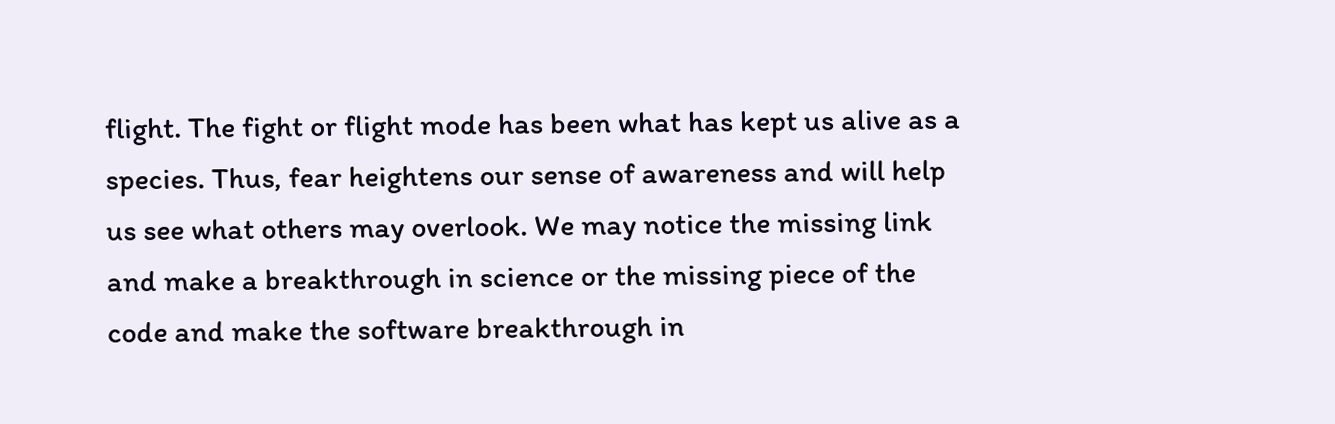flight. The fight or flight mode has been what has kept us alive as a species. Thus, fear heightens our sense of awareness and will help us see what others may overlook. We may notice the missing link and make a breakthrough in science or the missing piece of the code and make the software breakthrough in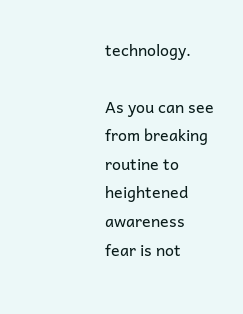technology.

As you can see from breaking routine to heightened awareness fear is not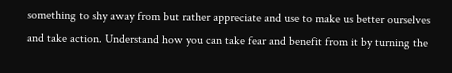something to shy away from but rather appreciate and use to make us better ourselves and take action. Understand how you can take fear and benefit from it by turning the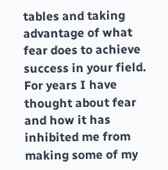tables and taking advantage of what fear does to achieve success in your field. For years I have thought about fear and how it has inhibited me from making some of my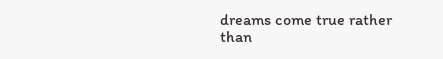dreams come true rather than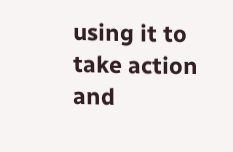using it to take action and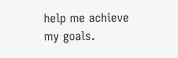help me achieve my goals.